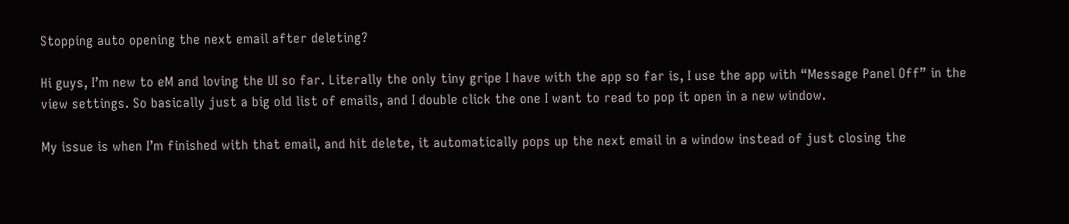Stopping auto opening the next email after deleting?

Hi guys, I’m new to eM and loving the UI so far. Literally the only tiny gripe I have with the app so far is, I use the app with “Message Panel Off” in the view settings. So basically just a big old list of emails, and I double click the one I want to read to pop it open in a new window.

My issue is when I’m finished with that email, and hit delete, it automatically pops up the next email in a window instead of just closing the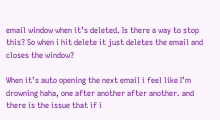email window when it’s deleted. Is there a way to stop this? So when i hit delete it just deletes the email and closes the window?

When it’s auto opening the next email i feel like I’m drowning haha, one after another after another. and there is the issue that if i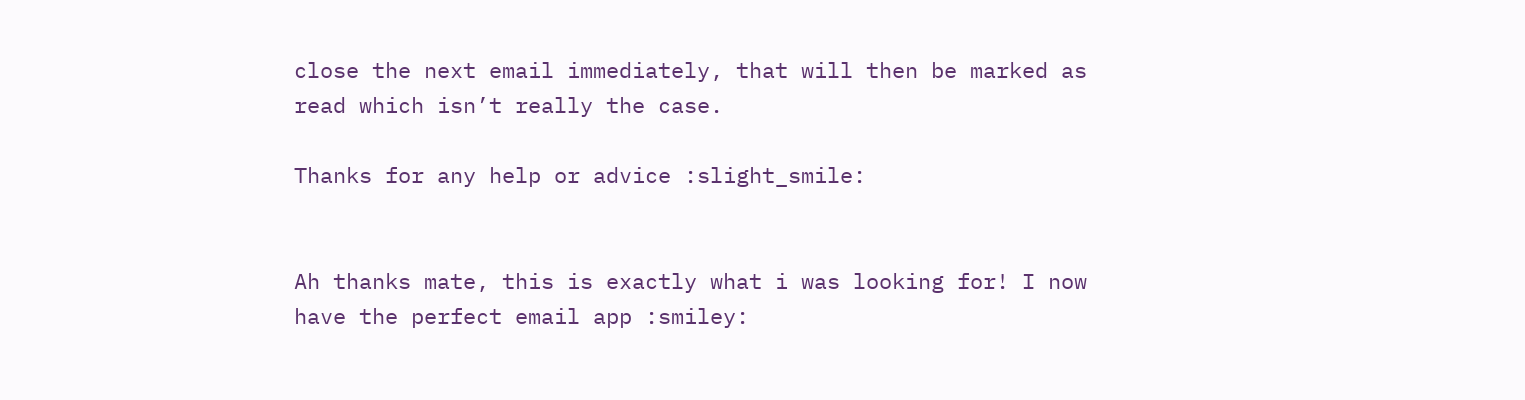close the next email immediately, that will then be marked as read which isn’t really the case.

Thanks for any help or advice :slight_smile:


Ah thanks mate, this is exactly what i was looking for! I now have the perfect email app :smiley: